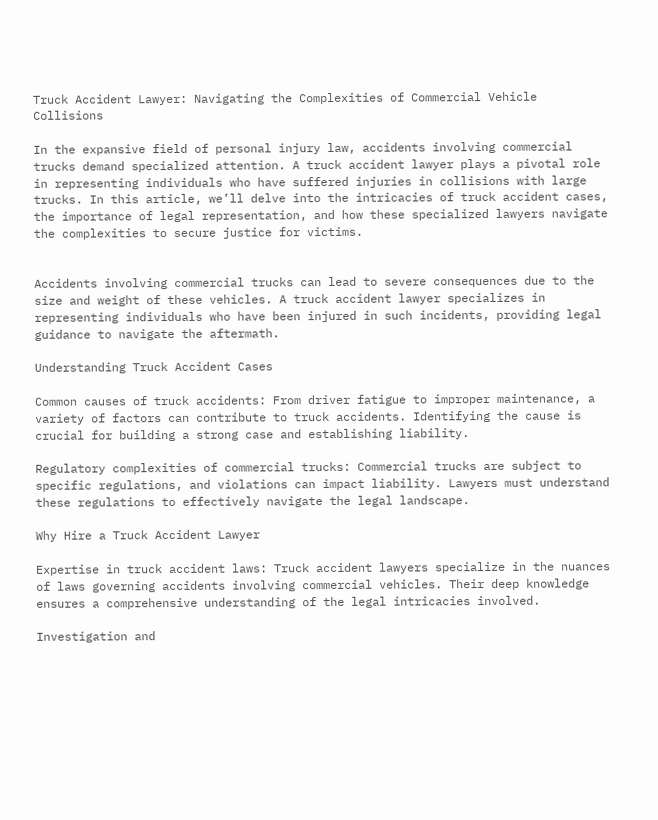Truck Accident Lawyer: Navigating the Complexities of Commercial Vehicle Collisions

In the expansive field of personal injury law, accidents involving commercial trucks demand specialized attention. A truck accident lawyer plays a pivotal role in representing individuals who have suffered injuries in collisions with large trucks. In this article, we’ll delve into the intricacies of truck accident cases, the importance of legal representation, and how these specialized lawyers navigate the complexities to secure justice for victims.


Accidents involving commercial trucks can lead to severe consequences due to the size and weight of these vehicles. A truck accident lawyer specializes in representing individuals who have been injured in such incidents, providing legal guidance to navigate the aftermath.

Understanding Truck Accident Cases

Common causes of truck accidents: From driver fatigue to improper maintenance, a variety of factors can contribute to truck accidents. Identifying the cause is crucial for building a strong case and establishing liability.

Regulatory complexities of commercial trucks: Commercial trucks are subject to specific regulations, and violations can impact liability. Lawyers must understand these regulations to effectively navigate the legal landscape.

Why Hire a Truck Accident Lawyer

Expertise in truck accident laws: Truck accident lawyers specialize in the nuances of laws governing accidents involving commercial vehicles. Their deep knowledge ensures a comprehensive understanding of the legal intricacies involved.

Investigation and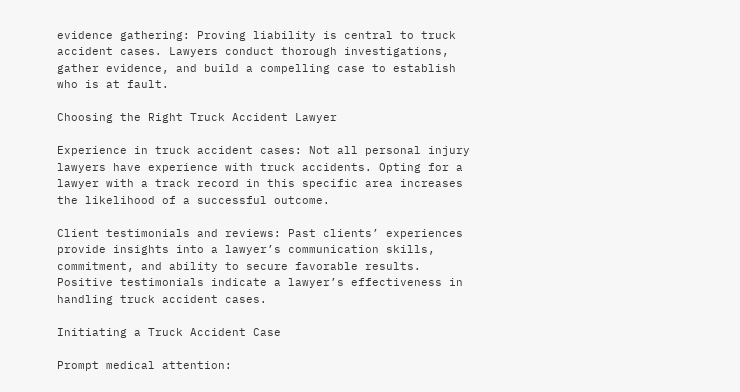evidence gathering: Proving liability is central to truck accident cases. Lawyers conduct thorough investigations, gather evidence, and build a compelling case to establish who is at fault.

Choosing the Right Truck Accident Lawyer

Experience in truck accident cases: Not all personal injury lawyers have experience with truck accidents. Opting for a lawyer with a track record in this specific area increases the likelihood of a successful outcome.

Client testimonials and reviews: Past clients’ experiences provide insights into a lawyer’s communication skills, commitment, and ability to secure favorable results. Positive testimonials indicate a lawyer’s effectiveness in handling truck accident cases.

Initiating a Truck Accident Case

Prompt medical attention: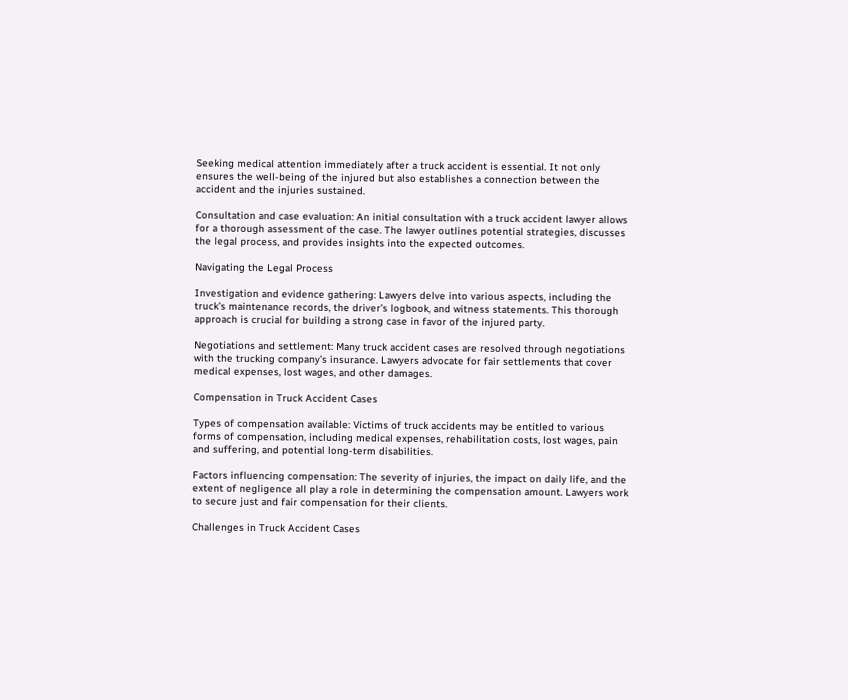Seeking medical attention immediately after a truck accident is essential. It not only ensures the well-being of the injured but also establishes a connection between the accident and the injuries sustained.

Consultation and case evaluation: An initial consultation with a truck accident lawyer allows for a thorough assessment of the case. The lawyer outlines potential strategies, discusses the legal process, and provides insights into the expected outcomes.

Navigating the Legal Process

Investigation and evidence gathering: Lawyers delve into various aspects, including the truck’s maintenance records, the driver’s logbook, and witness statements. This thorough approach is crucial for building a strong case in favor of the injured party.

Negotiations and settlement: Many truck accident cases are resolved through negotiations with the trucking company’s insurance. Lawyers advocate for fair settlements that cover medical expenses, lost wages, and other damages.

Compensation in Truck Accident Cases

Types of compensation available: Victims of truck accidents may be entitled to various forms of compensation, including medical expenses, rehabilitation costs, lost wages, pain and suffering, and potential long-term disabilities.

Factors influencing compensation: The severity of injuries, the impact on daily life, and the extent of negligence all play a role in determining the compensation amount. Lawyers work to secure just and fair compensation for their clients.

Challenges in Truck Accident Cases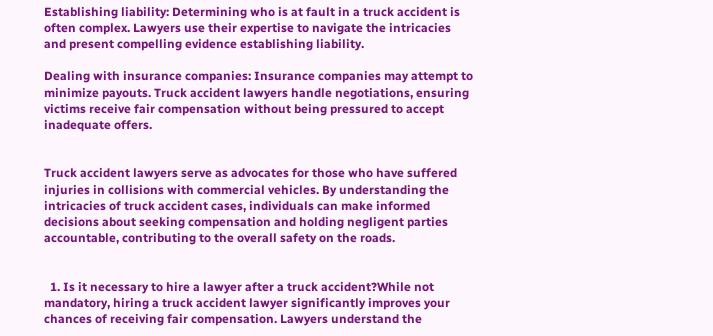Establishing liability: Determining who is at fault in a truck accident is often complex. Lawyers use their expertise to navigate the intricacies and present compelling evidence establishing liability.

Dealing with insurance companies: Insurance companies may attempt to minimize payouts. Truck accident lawyers handle negotiations, ensuring victims receive fair compensation without being pressured to accept inadequate offers.


Truck accident lawyers serve as advocates for those who have suffered injuries in collisions with commercial vehicles. By understanding the intricacies of truck accident cases, individuals can make informed decisions about seeking compensation and holding negligent parties accountable, contributing to the overall safety on the roads.


  1. Is it necessary to hire a lawyer after a truck accident?While not mandatory, hiring a truck accident lawyer significantly improves your chances of receiving fair compensation. Lawyers understand the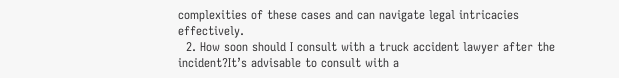complexities of these cases and can navigate legal intricacies effectively.
  2. How soon should I consult with a truck accident lawyer after the incident?It’s advisable to consult with a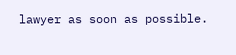lawyer as soon as possible.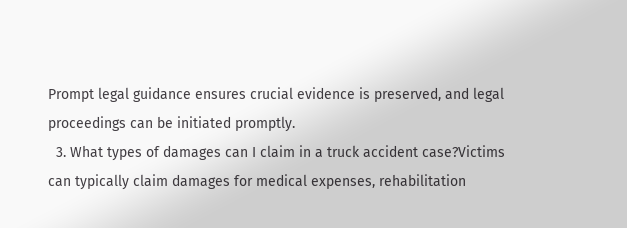Prompt legal guidance ensures crucial evidence is preserved, and legal proceedings can be initiated promptly.
  3. What types of damages can I claim in a truck accident case?Victims can typically claim damages for medical expenses, rehabilitation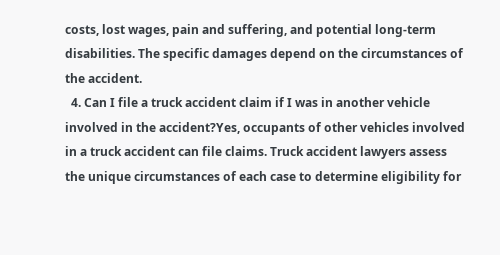costs, lost wages, pain and suffering, and potential long-term disabilities. The specific damages depend on the circumstances of the accident.
  4. Can I file a truck accident claim if I was in another vehicle involved in the accident?Yes, occupants of other vehicles involved in a truck accident can file claims. Truck accident lawyers assess the unique circumstances of each case to determine eligibility for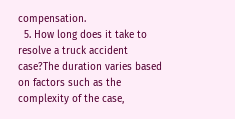compensation.
  5. How long does it take to resolve a truck accident case?The duration varies based on factors such as the complexity of the case,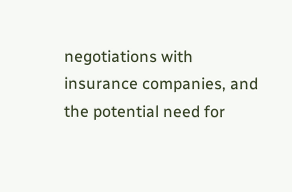negotiations with insurance companies, and the potential need for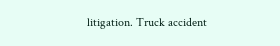litigation. Truck accident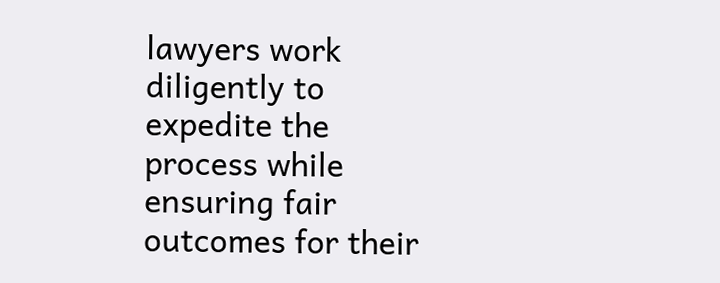lawyers work diligently to expedite the process while ensuring fair outcomes for their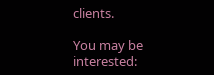clients.

You may be interested: